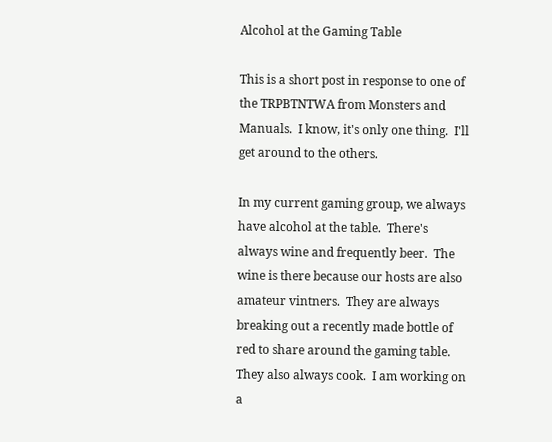Alcohol at the Gaming Table

This is a short post in response to one of the TRPBTNTWA from Monsters and Manuals.  I know, it's only one thing.  I'll get around to the others.

In my current gaming group, we always have alcohol at the table.  There's always wine and frequently beer.  The wine is there because our hosts are also amateur vintners.  They are always breaking out a recently made bottle of red to share around the gaming table.  They also always cook.  I am working on a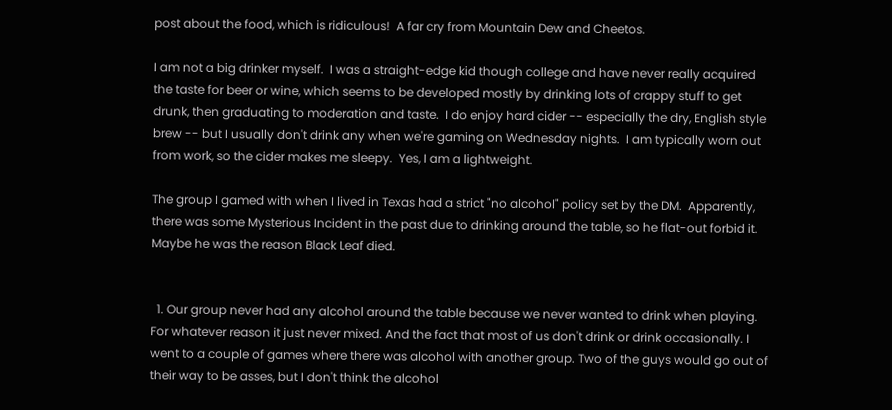post about the food, which is ridiculous!  A far cry from Mountain Dew and Cheetos.

I am not a big drinker myself.  I was a straight-edge kid though college and have never really acquired the taste for beer or wine, which seems to be developed mostly by drinking lots of crappy stuff to get drunk, then graduating to moderation and taste.  I do enjoy hard cider -- especially the dry, English style brew -- but I usually don't drink any when we're gaming on Wednesday nights.  I am typically worn out from work, so the cider makes me sleepy.  Yes, I am a lightweight.

The group I gamed with when I lived in Texas had a strict "no alcohol" policy set by the DM.  Apparently, there was some Mysterious Incident in the past due to drinking around the table, so he flat-out forbid it.  Maybe he was the reason Black Leaf died.


  1. Our group never had any alcohol around the table because we never wanted to drink when playing. For whatever reason it just never mixed. And the fact that most of us don't drink or drink occasionally. I went to a couple of games where there was alcohol with another group. Two of the guys would go out of their way to be asses, but I don't think the alcohol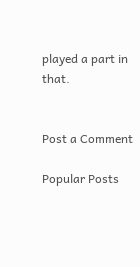played a part in that.


Post a Comment

Popular Posts